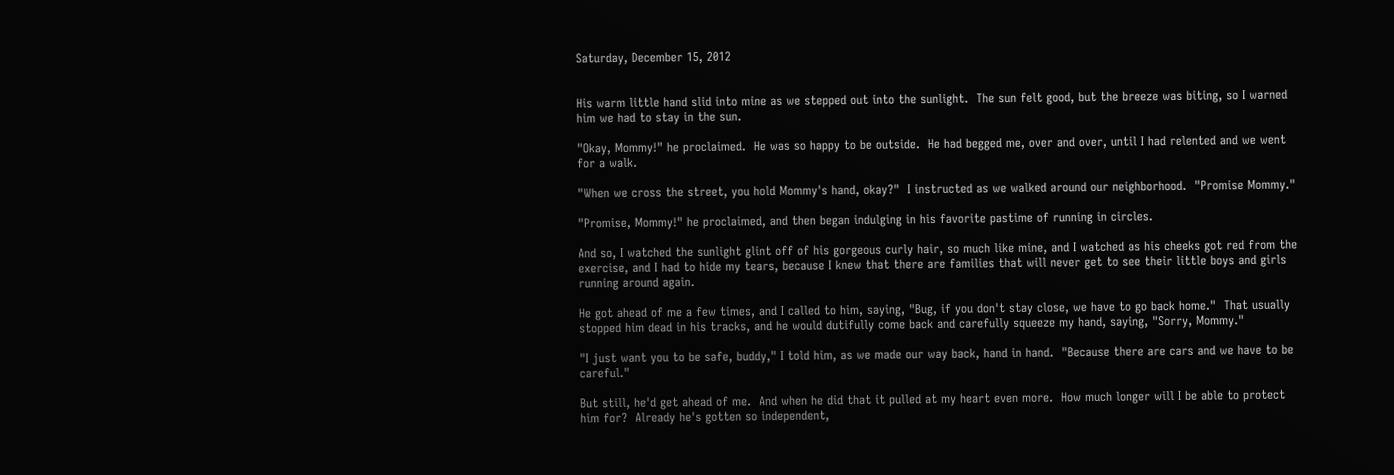Saturday, December 15, 2012


His warm little hand slid into mine as we stepped out into the sunlight.  The sun felt good, but the breeze was biting, so I warned him we had to stay in the sun.

"Okay, Mommy!" he proclaimed.  He was so happy to be outside.  He had begged me, over and over, until I had relented and we went for a walk.

"When we cross the street, you hold Mommy's hand, okay?"  I instructed as we walked around our neighborhood.  "Promise Mommy."

"Promise, Mommy!" he proclaimed, and then began indulging in his favorite pastime of running in circles.

And so, I watched the sunlight glint off of his gorgeous curly hair, so much like mine, and I watched as his cheeks got red from the exercise, and I had to hide my tears, because I knew that there are families that will never get to see their little boys and girls running around again.

He got ahead of me a few times, and I called to him, saying, "Bug, if you don't stay close, we have to go back home."  That usually stopped him dead in his tracks, and he would dutifully come back and carefully squeeze my hand, saying, "Sorry, Mommy."

"I just want you to be safe, buddy," I told him, as we made our way back, hand in hand.  "Because there are cars and we have to be careful."

But still, he'd get ahead of me.  And when he did that it pulled at my heart even more.  How much longer will I be able to protect him for?  Already he's gotten so independent,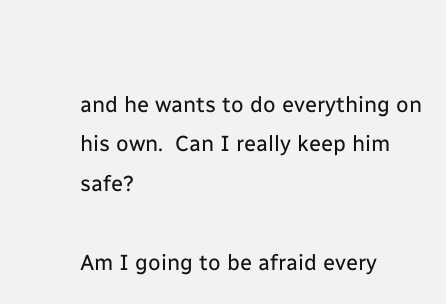and he wants to do everything on his own.  Can I really keep him safe?

Am I going to be afraid every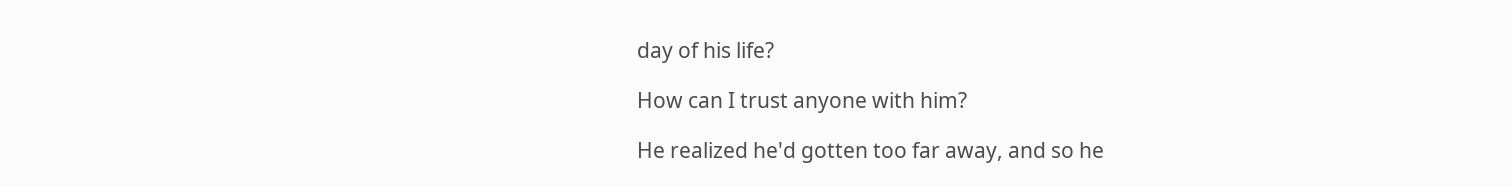day of his life?

How can I trust anyone with him?

He realized he'd gotten too far away, and so he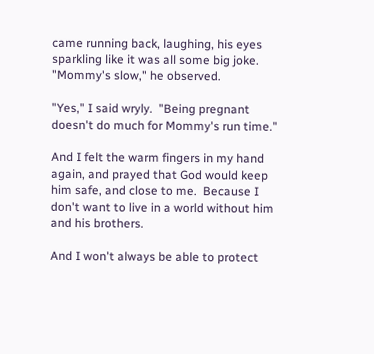came running back, laughing, his eyes sparkling like it was all some big joke.  "Mommy's slow," he observed.

"Yes," I said wryly.  "Being pregnant doesn't do much for Mommy's run time."

And I felt the warm fingers in my hand again, and prayed that God would keep him safe, and close to me.  Because I don't want to live in a world without him and his brothers.

And I won't always be able to protect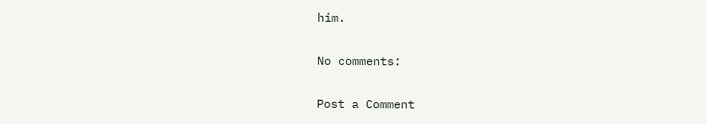him.

No comments:

Post a Comment